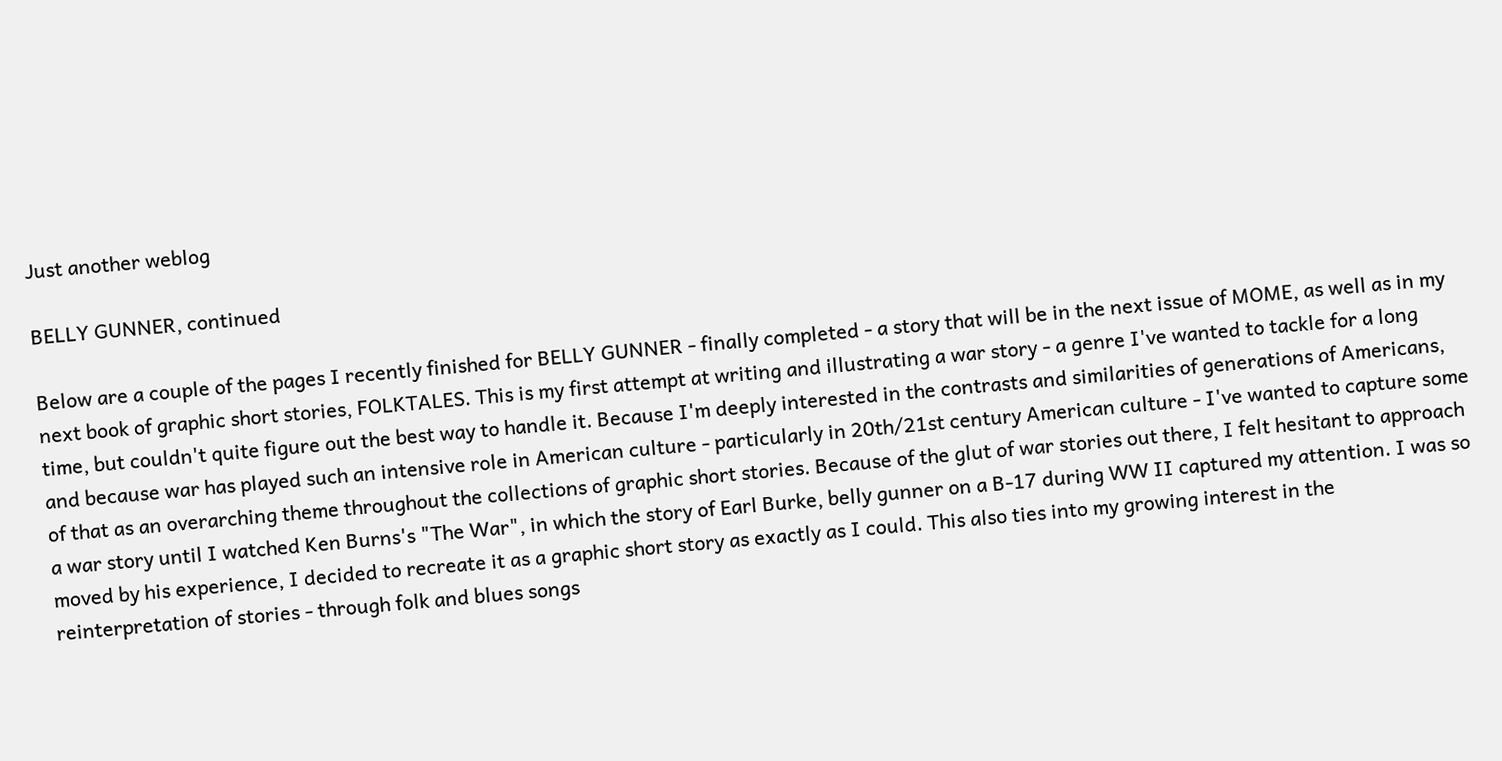Just another weblog

BELLY GUNNER, continued

Below are a couple of the pages I recently finished for BELLY GUNNER - finally completed - a story that will be in the next issue of MOME, as well as in my next book of graphic short stories, FOLKTALES. This is my first attempt at writing and illustrating a war story - a genre I've wanted to tackle for a long time, but couldn't quite figure out the best way to handle it. Because I'm deeply interested in the contrasts and similarities of generations of Americans, and because war has played such an intensive role in American culture - particularly in 20th/21st century American culture - I've wanted to capture some of that as an overarching theme throughout the collections of graphic short stories. Because of the glut of war stories out there, I felt hesitant to approach a war story until I watched Ken Burns's "The War", in which the story of Earl Burke, belly gunner on a B-17 during WW II captured my attention. I was so moved by his experience, I decided to recreate it as a graphic short story as exactly as I could. This also ties into my growing interest in the reinterpretation of stories - through folk and blues songs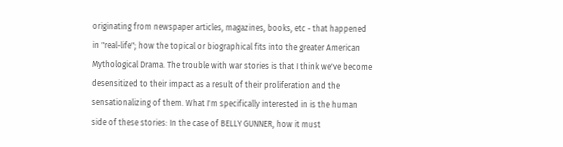originating from newspaper articles, magazines, books, etc - that happened in "real-life"; how the topical or biographical fits into the greater American Mythological Drama. The trouble with war stories is that I think we've become desensitized to their impact as a result of their proliferation and the sensationalizing of them. What I'm specifically interested in is the human side of these stories: In the case of BELLY GUNNER, how it must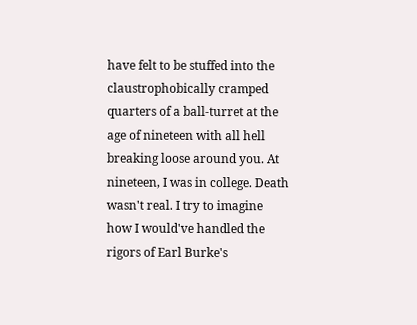have felt to be stuffed into the claustrophobically cramped quarters of a ball-turret at the age of nineteen with all hell breaking loose around you. At nineteen, I was in college. Death wasn't real. I try to imagine how I would've handled the rigors of Earl Burke's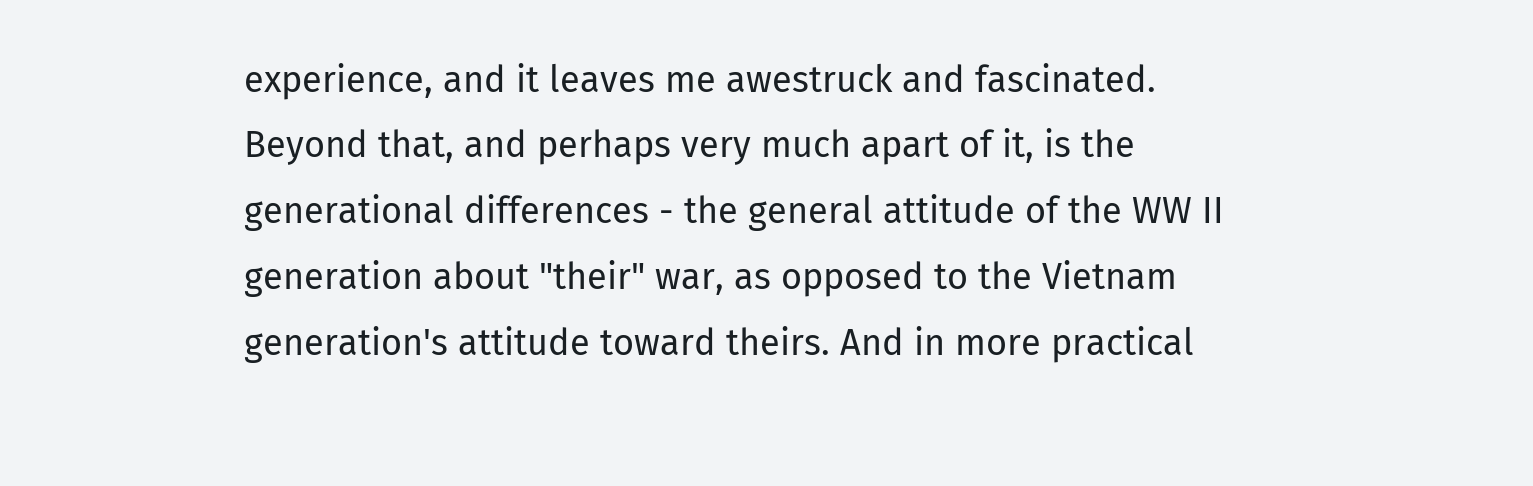experience, and it leaves me awestruck and fascinated. Beyond that, and perhaps very much apart of it, is the generational differences - the general attitude of the WW II generation about "their" war, as opposed to the Vietnam generation's attitude toward theirs. And in more practical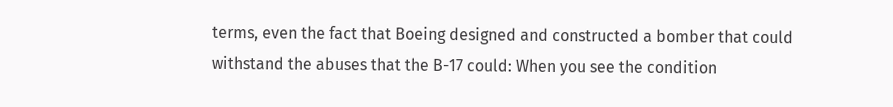terms, even the fact that Boeing designed and constructed a bomber that could withstand the abuses that the B-17 could: When you see the condition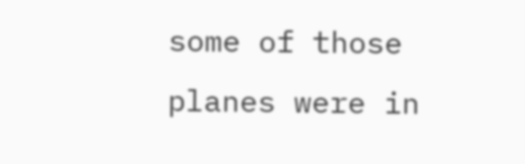some of those planes were in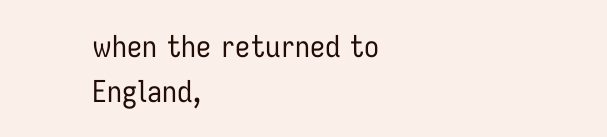when the returned to England,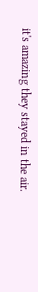it's amazing they stayed in the air.